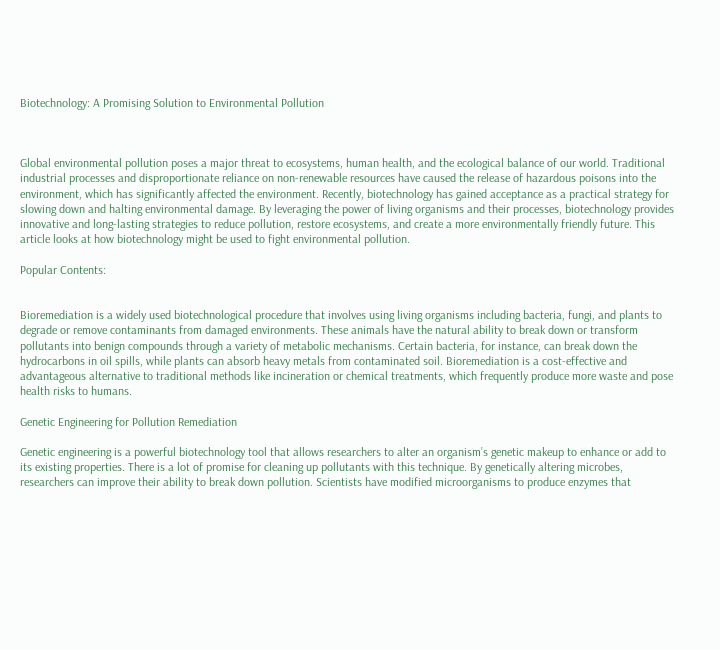Biotechnology: A Promising Solution to Environmental Pollution



Global environmental pollution poses a major threat to ecosystems, human health, and the ecological balance of our world. Traditional industrial processes and disproportionate reliance on non-renewable resources have caused the release of hazardous poisons into the environment, which has significantly affected the environment. Recently, biotechnology has gained acceptance as a practical strategy for slowing down and halting environmental damage. By leveraging the power of living organisms and their processes, biotechnology provides innovative and long-lasting strategies to reduce pollution, restore ecosystems, and create a more environmentally friendly future. This article looks at how biotechnology might be used to fight environmental pollution.

Popular Contents:


Bioremediation is a widely used biotechnological procedure that involves using living organisms including bacteria, fungi, and plants to degrade or remove contaminants from damaged environments. These animals have the natural ability to break down or transform pollutants into benign compounds through a variety of metabolic mechanisms. Certain bacteria, for instance, can break down the hydrocarbons in oil spills, while plants can absorb heavy metals from contaminated soil. Bioremediation is a cost-effective and advantageous alternative to traditional methods like incineration or chemical treatments, which frequently produce more waste and pose health risks to humans.

Genetic Engineering for Pollution Remediation

Genetic engineering is a powerful biotechnology tool that allows researchers to alter an organism’s genetic makeup to enhance or add to its existing properties. There is a lot of promise for cleaning up pollutants with this technique. By genetically altering microbes, researchers can improve their ability to break down pollution. Scientists have modified microorganisms to produce enzymes that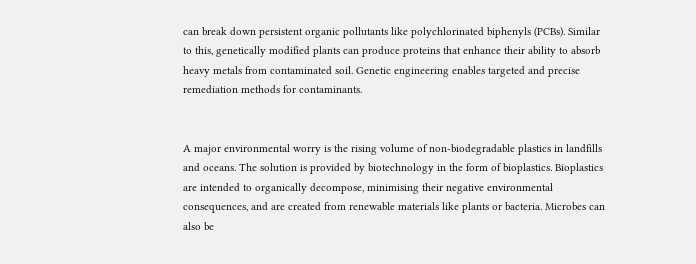can break down persistent organic pollutants like polychlorinated biphenyls (PCBs). Similar to this, genetically modified plants can produce proteins that enhance their ability to absorb heavy metals from contaminated soil. Genetic engineering enables targeted and precise remediation methods for contaminants.


A major environmental worry is the rising volume of non-biodegradable plastics in landfills and oceans. The solution is provided by biotechnology in the form of bioplastics. Bioplastics are intended to organically decompose, minimising their negative environmental consequences, and are created from renewable materials like plants or bacteria. Microbes can also be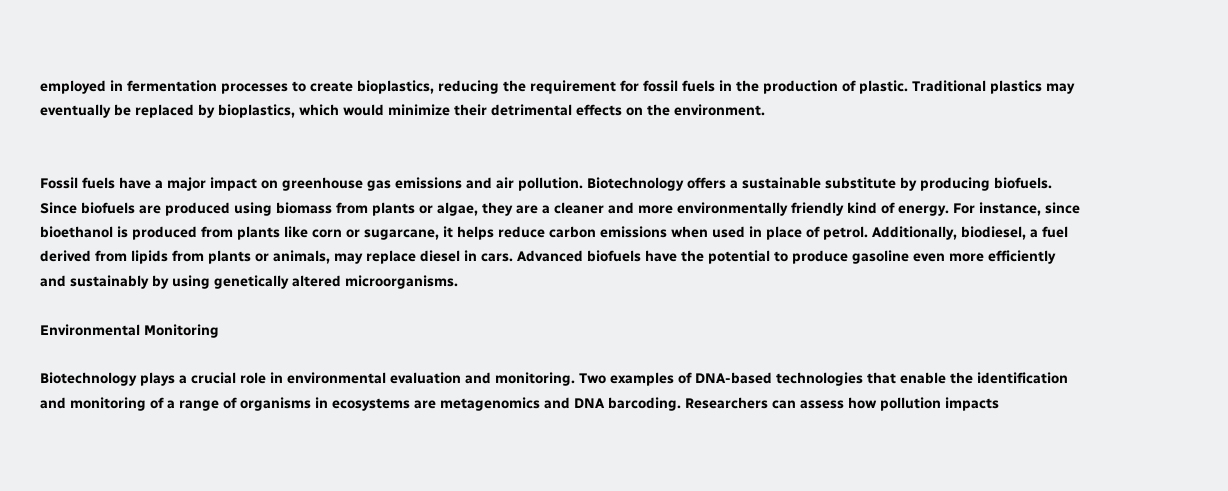employed in fermentation processes to create bioplastics, reducing the requirement for fossil fuels in the production of plastic. Traditional plastics may eventually be replaced by bioplastics, which would minimize their detrimental effects on the environment.


Fossil fuels have a major impact on greenhouse gas emissions and air pollution. Biotechnology offers a sustainable substitute by producing biofuels. Since biofuels are produced using biomass from plants or algae, they are a cleaner and more environmentally friendly kind of energy. For instance, since bioethanol is produced from plants like corn or sugarcane, it helps reduce carbon emissions when used in place of petrol. Additionally, biodiesel, a fuel derived from lipids from plants or animals, may replace diesel in cars. Advanced biofuels have the potential to produce gasoline even more efficiently and sustainably by using genetically altered microorganisms.

Environmental Monitoring

Biotechnology plays a crucial role in environmental evaluation and monitoring. Two examples of DNA-based technologies that enable the identification and monitoring of a range of organisms in ecosystems are metagenomics and DNA barcoding. Researchers can assess how pollution impacts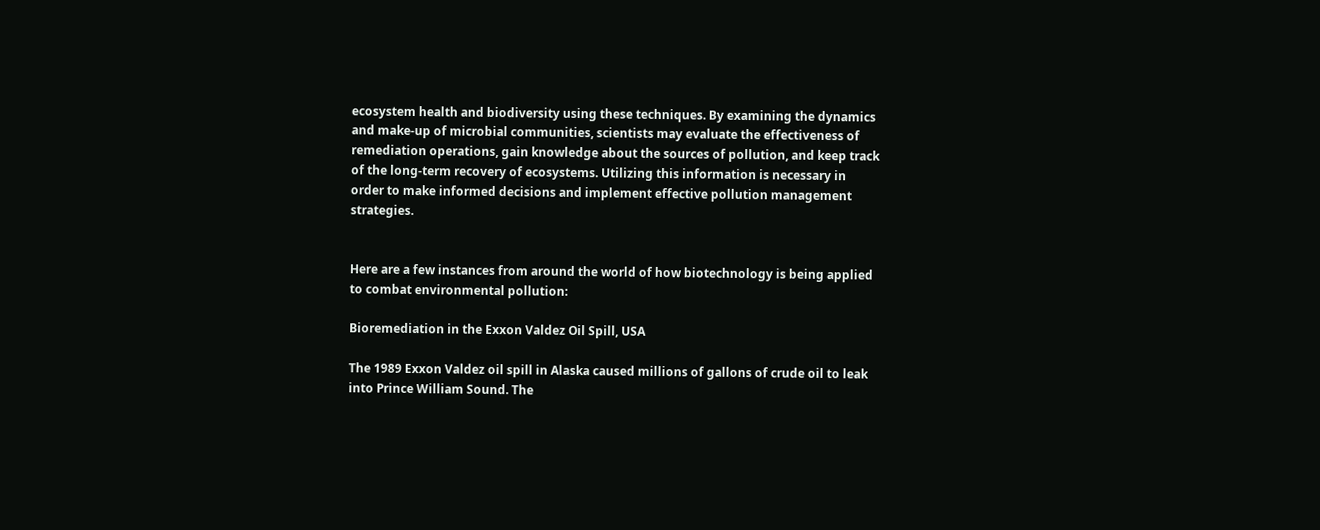ecosystem health and biodiversity using these techniques. By examining the dynamics and make-up of microbial communities, scientists may evaluate the effectiveness of remediation operations, gain knowledge about the sources of pollution, and keep track of the long-term recovery of ecosystems. Utilizing this information is necessary in order to make informed decisions and implement effective pollution management strategies.


Here are a few instances from around the world of how biotechnology is being applied to combat environmental pollution:

Bioremediation in the Exxon Valdez Oil Spill, USA

The 1989 Exxon Valdez oil spill in Alaska caused millions of gallons of crude oil to leak into Prince William Sound. The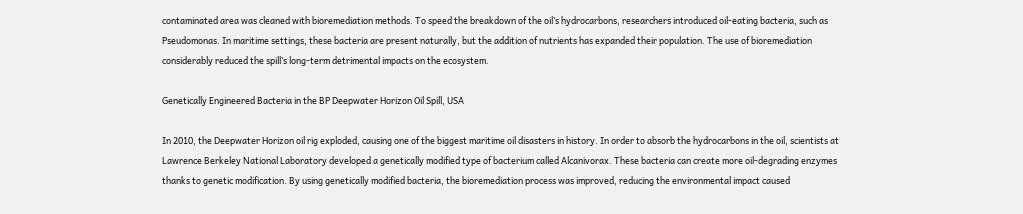contaminated area was cleaned with bioremediation methods. To speed the breakdown of the oil’s hydrocarbons, researchers introduced oil-eating bacteria, such as Pseudomonas. In maritime settings, these bacteria are present naturally, but the addition of nutrients has expanded their population. The use of bioremediation considerably reduced the spill’s long-term detrimental impacts on the ecosystem.

Genetically Engineered Bacteria in the BP Deepwater Horizon Oil Spill, USA

In 2010, the Deepwater Horizon oil rig exploded, causing one of the biggest maritime oil disasters in history. In order to absorb the hydrocarbons in the oil, scientists at Lawrence Berkeley National Laboratory developed a genetically modified type of bacterium called Alcanivorax. These bacteria can create more oil-degrading enzymes thanks to genetic modification. By using genetically modified bacteria, the bioremediation process was improved, reducing the environmental impact caused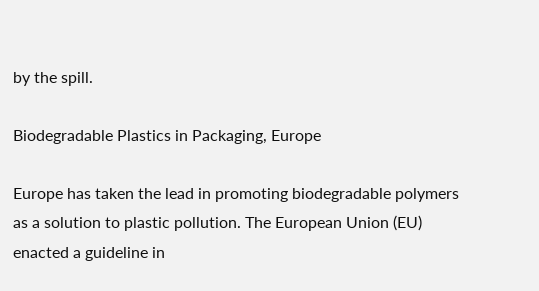by the spill.

Biodegradable Plastics in Packaging, Europe

Europe has taken the lead in promoting biodegradable polymers as a solution to plastic pollution. The European Union (EU) enacted a guideline in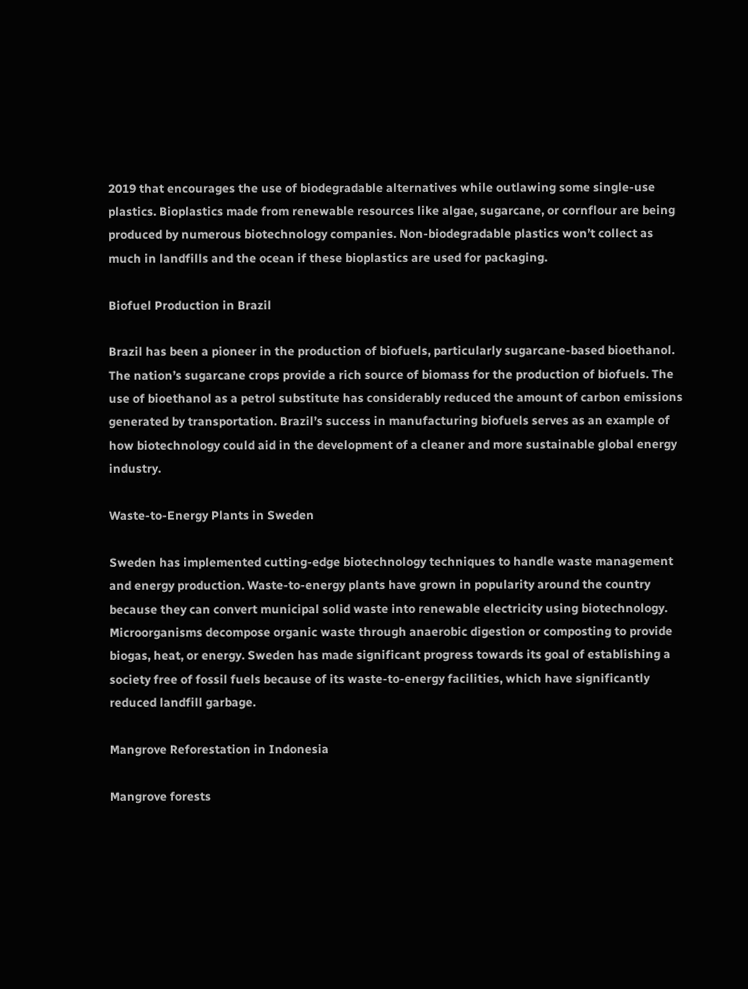2019 that encourages the use of biodegradable alternatives while outlawing some single-use plastics. Bioplastics made from renewable resources like algae, sugarcane, or cornflour are being produced by numerous biotechnology companies. Non-biodegradable plastics won’t collect as much in landfills and the ocean if these bioplastics are used for packaging.

Biofuel Production in Brazil

Brazil has been a pioneer in the production of biofuels, particularly sugarcane-based bioethanol. The nation’s sugarcane crops provide a rich source of biomass for the production of biofuels. The use of bioethanol as a petrol substitute has considerably reduced the amount of carbon emissions generated by transportation. Brazil’s success in manufacturing biofuels serves as an example of how biotechnology could aid in the development of a cleaner and more sustainable global energy industry.

Waste-to-Energy Plants in Sweden

Sweden has implemented cutting-edge biotechnology techniques to handle waste management and energy production. Waste-to-energy plants have grown in popularity around the country because they can convert municipal solid waste into renewable electricity using biotechnology. Microorganisms decompose organic waste through anaerobic digestion or composting to provide biogas, heat, or energy. Sweden has made significant progress towards its goal of establishing a society free of fossil fuels because of its waste-to-energy facilities, which have significantly reduced landfill garbage.

Mangrove Reforestation in Indonesia

Mangrove forests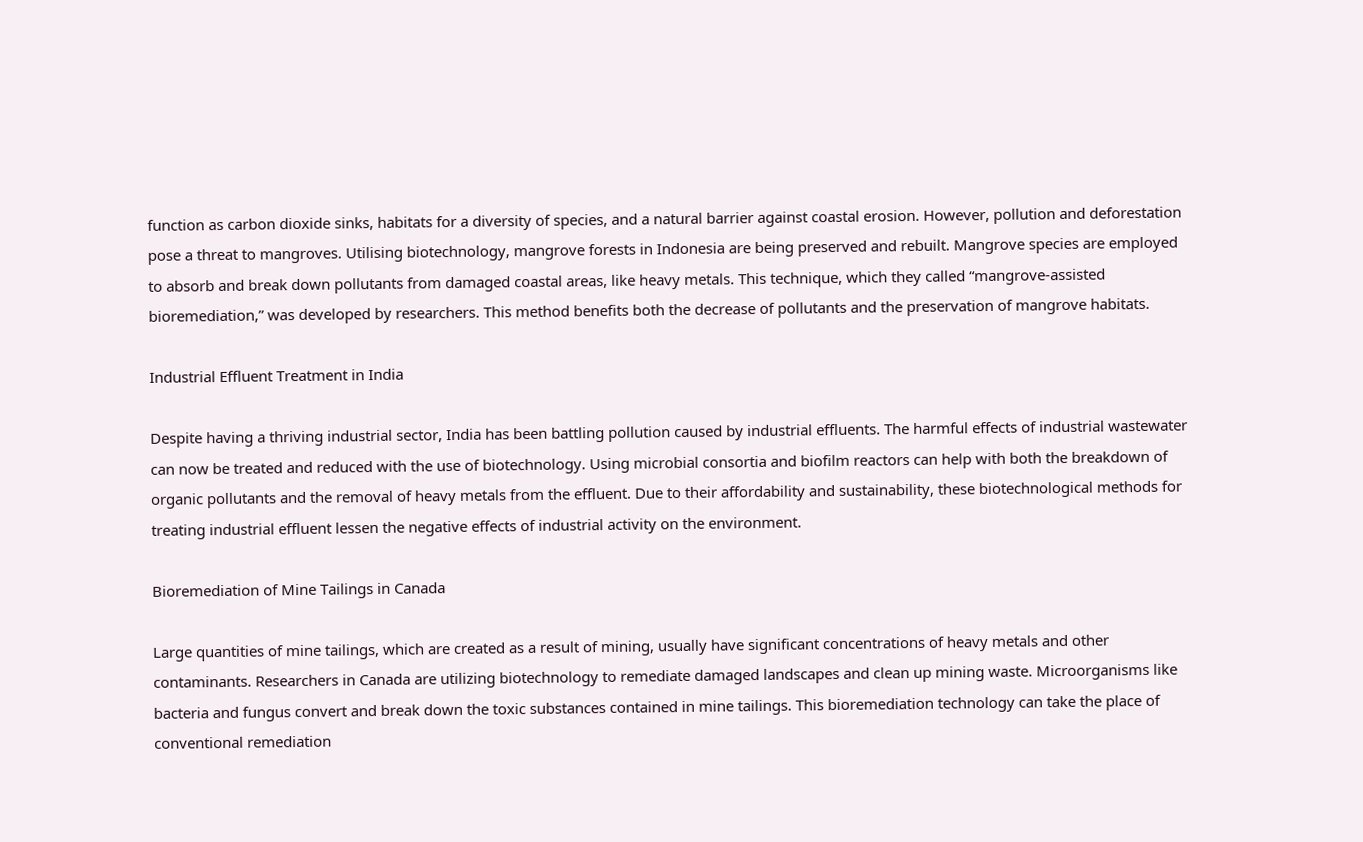function as carbon dioxide sinks, habitats for a diversity of species, and a natural barrier against coastal erosion. However, pollution and deforestation pose a threat to mangroves. Utilising biotechnology, mangrove forests in Indonesia are being preserved and rebuilt. Mangrove species are employed to absorb and break down pollutants from damaged coastal areas, like heavy metals. This technique, which they called “mangrove-assisted bioremediation,” was developed by researchers. This method benefits both the decrease of pollutants and the preservation of mangrove habitats.

Industrial Effluent Treatment in India

Despite having a thriving industrial sector, India has been battling pollution caused by industrial effluents. The harmful effects of industrial wastewater can now be treated and reduced with the use of biotechnology. Using microbial consortia and biofilm reactors can help with both the breakdown of organic pollutants and the removal of heavy metals from the effluent. Due to their affordability and sustainability, these biotechnological methods for treating industrial effluent lessen the negative effects of industrial activity on the environment.

Bioremediation of Mine Tailings in Canada

Large quantities of mine tailings, which are created as a result of mining, usually have significant concentrations of heavy metals and other contaminants. Researchers in Canada are utilizing biotechnology to remediate damaged landscapes and clean up mining waste. Microorganisms like bacteria and fungus convert and break down the toxic substances contained in mine tailings. This bioremediation technology can take the place of conventional remediation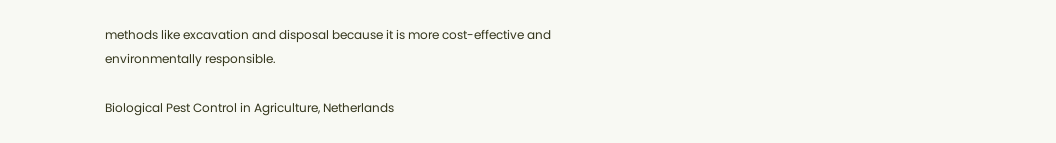methods like excavation and disposal because it is more cost-effective and environmentally responsible.

Biological Pest Control in Agriculture, Netherlands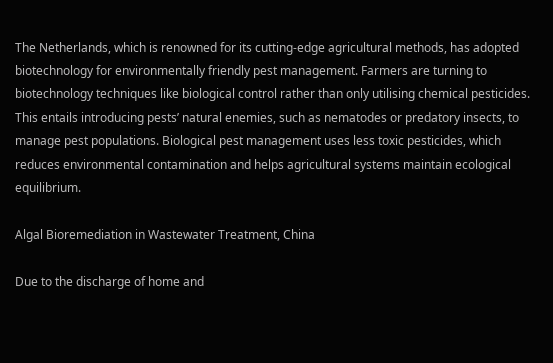The Netherlands, which is renowned for its cutting-edge agricultural methods, has adopted biotechnology for environmentally friendly pest management. Farmers are turning to biotechnology techniques like biological control rather than only utilising chemical pesticides. This entails introducing pests’ natural enemies, such as nematodes or predatory insects, to manage pest populations. Biological pest management uses less toxic pesticides, which reduces environmental contamination and helps agricultural systems maintain ecological equilibrium.

Algal Bioremediation in Wastewater Treatment, China

Due to the discharge of home and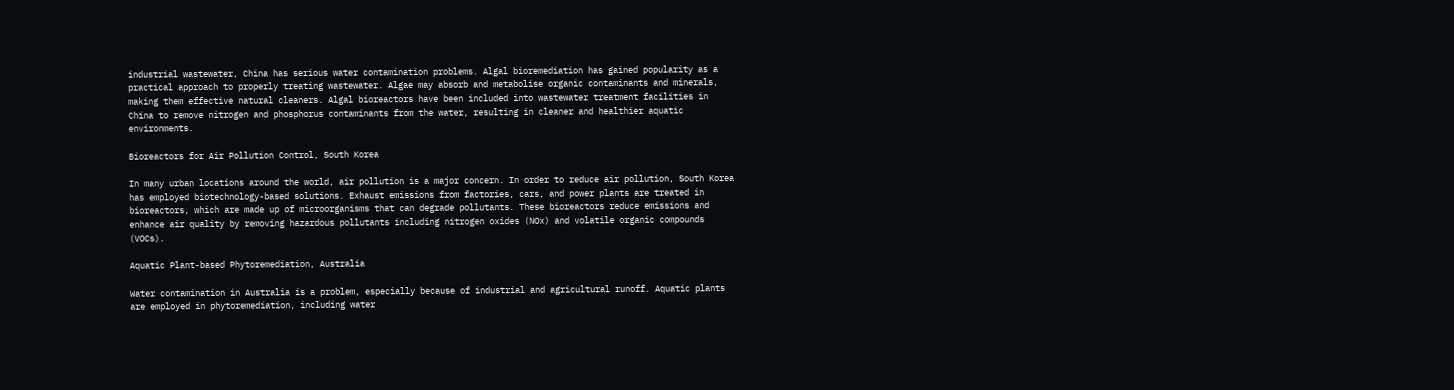industrial wastewater, China has serious water contamination problems. Algal bioremediation has gained popularity as a practical approach to properly treating wastewater. Algae may absorb and metabolise organic contaminants and minerals, making them effective natural cleaners. Algal bioreactors have been included into wastewater treatment facilities in China to remove nitrogen and phosphorus contaminants from the water, resulting in cleaner and healthier aquatic environments.

Bioreactors for Air Pollution Control, South Korea

In many urban locations around the world, air pollution is a major concern. In order to reduce air pollution, South Korea has employed biotechnology-based solutions. Exhaust emissions from factories, cars, and power plants are treated in bioreactors, which are made up of microorganisms that can degrade pollutants. These bioreactors reduce emissions and enhance air quality by removing hazardous pollutants including nitrogen oxides (NOx) and volatile organic compounds (VOCs).

Aquatic Plant-based Phytoremediation, Australia

Water contamination in Australia is a problem, especially because of industrial and agricultural runoff. Aquatic plants are employed in phytoremediation, including water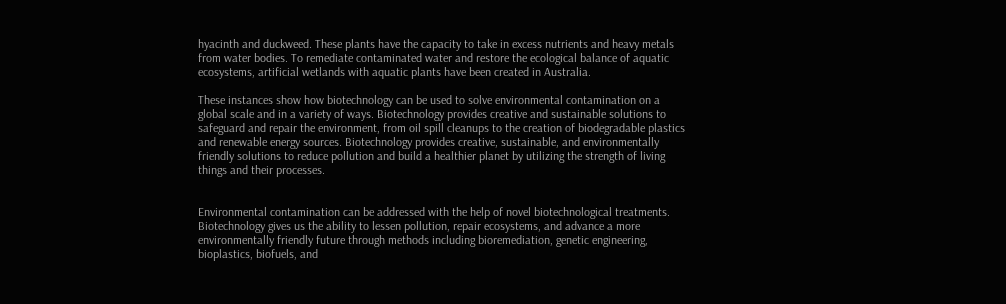hyacinth and duckweed. These plants have the capacity to take in excess nutrients and heavy metals from water bodies. To remediate contaminated water and restore the ecological balance of aquatic ecosystems, artificial wetlands with aquatic plants have been created in Australia.

These instances show how biotechnology can be used to solve environmental contamination on a global scale and in a variety of ways. Biotechnology provides creative and sustainable solutions to safeguard and repair the environment, from oil spill cleanups to the creation of biodegradable plastics and renewable energy sources. Biotechnology provides creative, sustainable, and environmentally friendly solutions to reduce pollution and build a healthier planet by utilizing the strength of living things and their processes.


Environmental contamination can be addressed with the help of novel biotechnological treatments. Biotechnology gives us the ability to lessen pollution, repair ecosystems, and advance a more environmentally friendly future through methods including bioremediation, genetic engineering, bioplastics, biofuels, and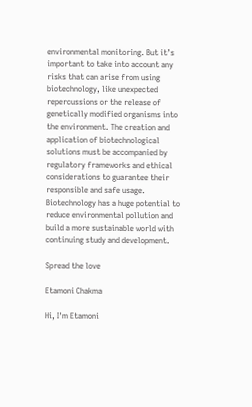environmental monitoring. But it’s important to take into account any risks that can arise from using biotechnology, like unexpected repercussions or the release of genetically modified organisms into the environment. The creation and application of biotechnological solutions must be accompanied by regulatory frameworks and ethical considerations to guarantee their responsible and safe usage. Biotechnology has a huge potential to reduce environmental pollution and build a more sustainable world with continuing study and development.

Spread the love

Etamoni Chakma

Hi, I'm Etamoni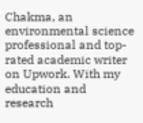Chakma, an environmental science professional and top-rated academic writer on Upwork. With my education and research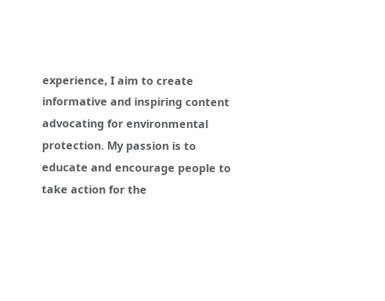experience, I aim to create informative and inspiring content advocating for environmental protection. My passion is to educate and encourage people to take action for the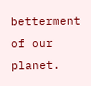betterment of our planet.